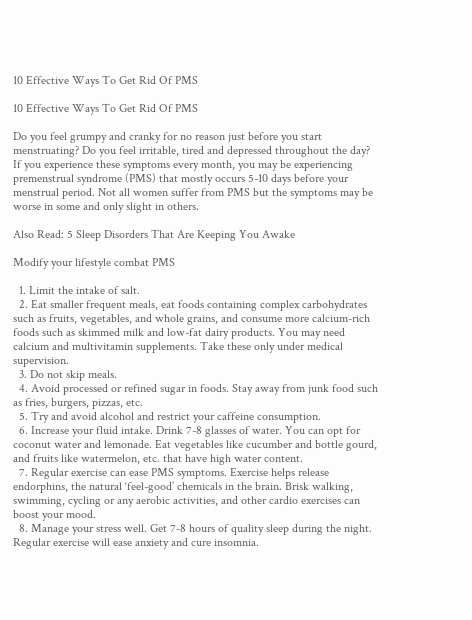10 Effective Ways To Get Rid Of PMS

10 Effective Ways To Get Rid Of PMS

Do you feel grumpy and cranky for no reason just before you start menstruating? Do you feel irritable, tired and depressed throughout the day? If you experience these symptoms every month, you may be experiencing premenstrual syndrome (PMS) that mostly occurs 5-10 days before your menstrual period. Not all women suffer from PMS but the symptoms may be worse in some and only slight in others.

Also Read: 5 Sleep Disorders That Are Keeping You Awake

Modify your lifestyle combat PMS

  1. Limit the intake of salt.
  2. Eat smaller frequent meals, eat foods containing complex carbohydrates such as fruits, vegetables, and whole grains, and consume more calcium-rich foods such as skimmed milk and low-fat dairy products. You may need calcium and multivitamin supplements. Take these only under medical supervision.
  3. Do not skip meals.
  4. Avoid processed or refined sugar in foods. Stay away from junk food such as fries, burgers, pizzas, etc.
  5. Try and avoid alcohol and restrict your caffeine consumption.
  6. Increase your fluid intake. Drink 7-8 glasses of water. You can opt for coconut water and lemonade. Eat vegetables like cucumber and bottle gourd, and fruits like watermelon, etc. that have high water content.
  7. Regular exercise can ease PMS symptoms. Exercise helps release endorphins, the natural ‘feel-good’ chemicals in the brain. Brisk walking, swimming, cycling or any aerobic activities, and other cardio exercises can boost your mood.
  8. Manage your stress well. Get 7-8 hours of quality sleep during the night. Regular exercise will ease anxiety and cure insomnia.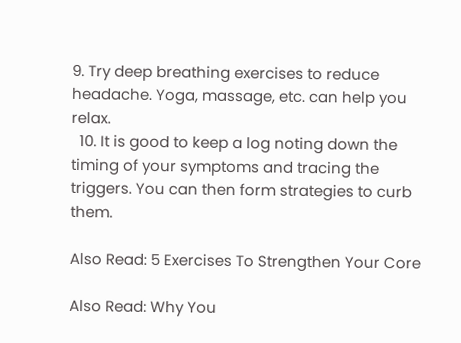9. Try deep breathing exercises to reduce headache. Yoga, massage, etc. can help you relax.
  10. It is good to keep a log noting down the timing of your symptoms and tracing the triggers. You can then form strategies to curb them.

Also Read: 5 Exercises To Strengthen Your Core

Also Read: Why You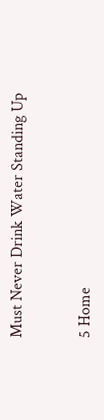Must Never Drink Water Standing Up


5 Home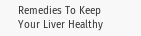Remedies To Keep Your Liver Healthy